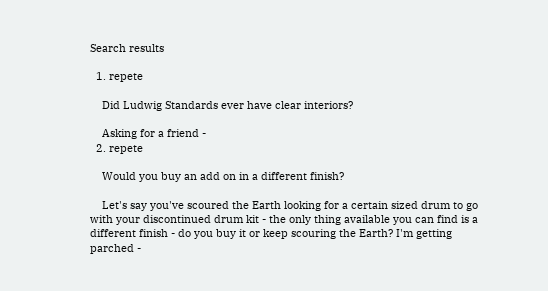Search results

  1. repete

    Did Ludwig Standards ever have clear interiors?

    Asking for a friend -
  2. repete

    Would you buy an add on in a different finish?

    Let's say you've scoured the Earth looking for a certain sized drum to go with your discontinued drum kit - the only thing available you can find is a different finish - do you buy it or keep scouring the Earth? I'm getting parched -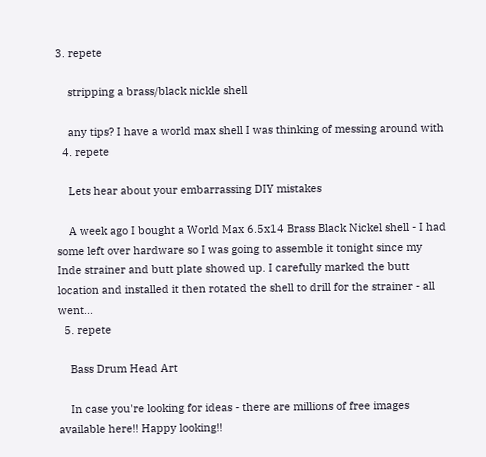3. repete

    stripping a brass/black nickle shell

    any tips? I have a world max shell I was thinking of messing around with
  4. repete

    Lets hear about your embarrassing DIY mistakes

    A week ago I bought a World Max 6.5x14 Brass Black Nickel shell - I had some left over hardware so I was going to assemble it tonight since my Inde strainer and butt plate showed up. I carefully marked the butt location and installed it then rotated the shell to drill for the strainer - all went...
  5. repete

    Bass Drum Head Art

    In case you're looking for ideas - there are millions of free images available here!! Happy looking!!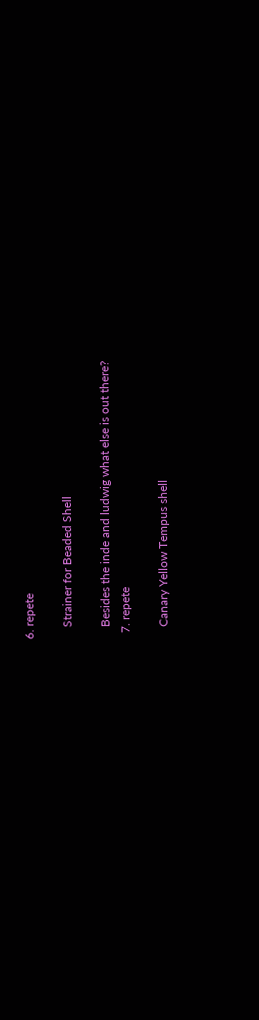6. repete

    Strainer for Beaded Shell

    Besides the inde and ludwig what else is out there?
  7. repete

    Canary Yellow Tempus shell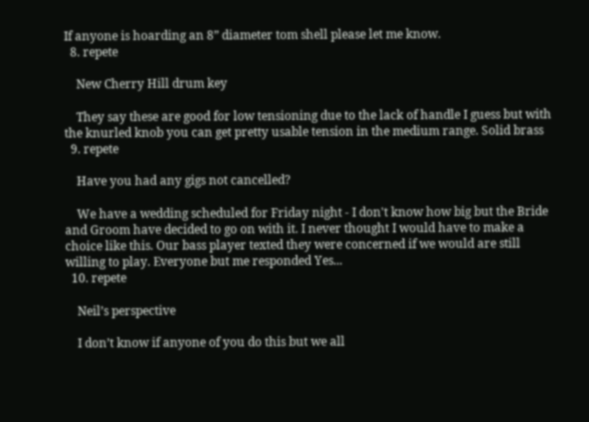If anyone is hoarding an 8” diameter tom shell please let me know.
  8. repete

    New Cherry Hill drum key

    They say these are good for low tensioning due to the lack of handle I guess but with the knurled knob you can get pretty usable tension in the medium range. Solid brass
  9. repete

    Have you had any gigs not cancelled?

    We have a wedding scheduled for Friday night - I don't know how big but the Bride and Groom have decided to go on with it. I never thought I would have to make a choice like this. Our bass player texted they were concerned if we would are still willing to play. Everyone but me responded Yes...
  10. repete

    Neil’s perspective

    I don’t know if anyone of you do this but we all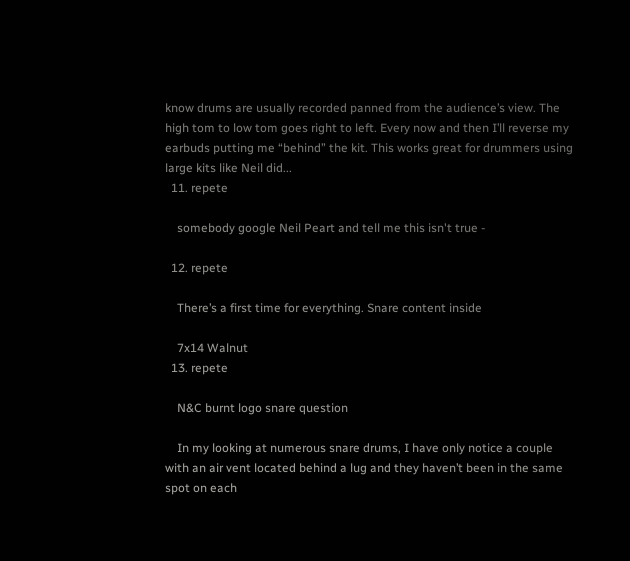know drums are usually recorded panned from the audience’s view. The high tom to low tom goes right to left. Every now and then I’ll reverse my earbuds putting me “behind” the kit. This works great for drummers using large kits like Neil did...
  11. repete

    somebody google Neil Peart and tell me this isn't true -

  12. repete

    There’s a first time for everything. Snare content inside

    7x14 Walnut
  13. repete

    N&C burnt logo snare question

    In my looking at numerous snare drums, I have only notice a couple with an air vent located behind a lug and they haven’t been in the same spot on each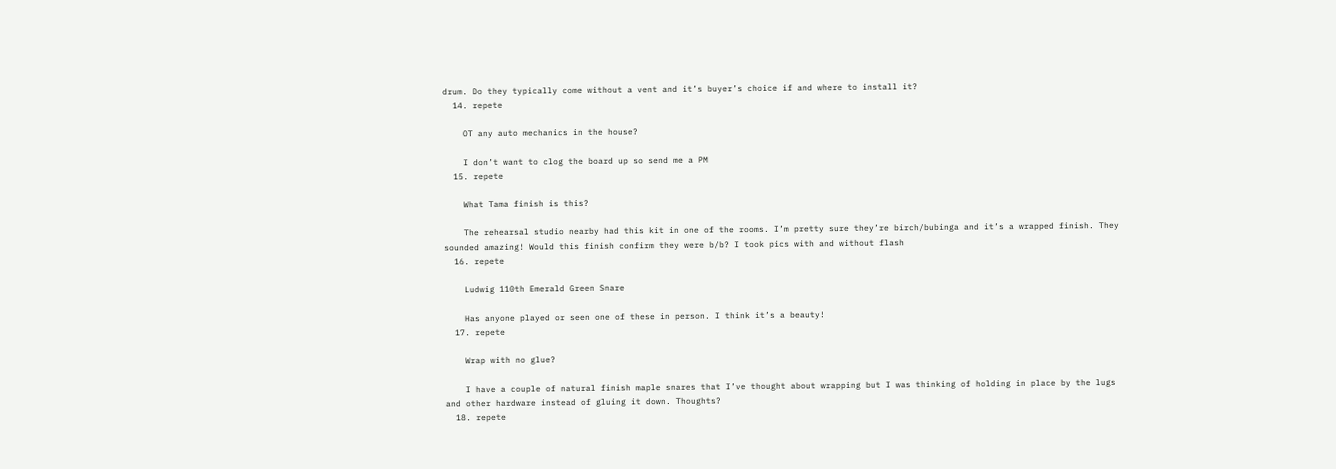drum. Do they typically come without a vent and it’s buyer’s choice if and where to install it?
  14. repete

    OT any auto mechanics in the house?

    I don’t want to clog the board up so send me a PM
  15. repete

    What Tama finish is this?

    The rehearsal studio nearby had this kit in one of the rooms. I’m pretty sure they’re birch/bubinga and it’s a wrapped finish. They sounded amazing! Would this finish confirm they were b/b? I took pics with and without flash
  16. repete

    Ludwig 110th Emerald Green Snare

    Has anyone played or seen one of these in person. I think it’s a beauty!
  17. repete

    Wrap with no glue?

    I have a couple of natural finish maple snares that I’ve thought about wrapping but I was thinking of holding in place by the lugs and other hardware instead of gluing it down. Thoughts?
  18. repete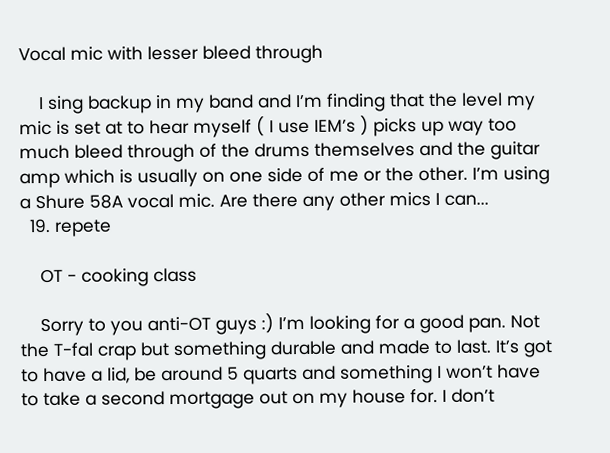Vocal mic with lesser bleed through

    I sing backup in my band and I’m finding that the level my mic is set at to hear myself ( I use IEM’s ) picks up way too much bleed through of the drums themselves and the guitar amp which is usually on one side of me or the other. I’m using a Shure 58A vocal mic. Are there any other mics I can...
  19. repete

    OT - cooking class

    Sorry to you anti-OT guys :) I’m looking for a good pan. Not the T-fal crap but something durable and made to last. It’s got to have a lid, be around 5 quarts and something I won’t have to take a second mortgage out on my house for. I don’t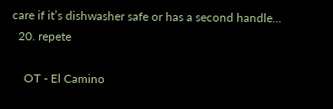care if it’s dishwasher safe or has a second handle...
  20. repete

    OT - El Camino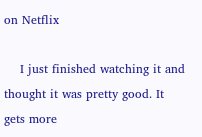on Netflix

    I just finished watching it and thought it was pretty good. It gets more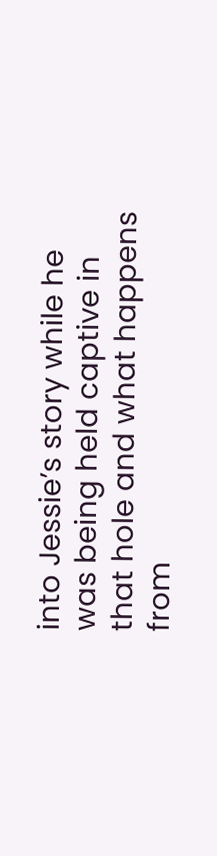into Jessie’s story while he was being held captive in that hole and what happens from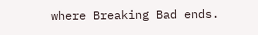where Breaking Bad ends.